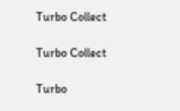Turbo Collect

Turbo Collect

Turbo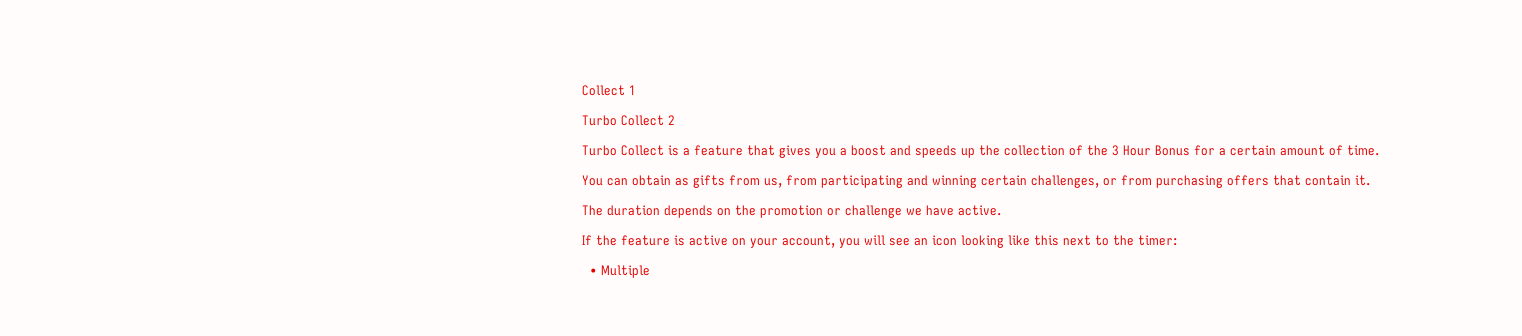Collect 1

Turbo Collect 2

Turbo Collect is a feature that gives you a boost and speeds up the collection of the 3 Hour Bonus for a certain amount of time.

You can obtain as gifts from us, from participating and winning certain challenges, or from purchasing offers that contain it.

The duration depends on the promotion or challenge we have active.

If the feature is active on your account, you will see an icon looking like this next to the timer:

  • Multiple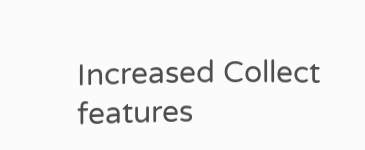Increased Collect features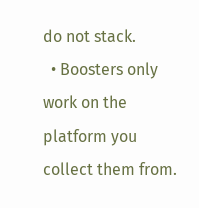do not stack.
  • Boosters only work on the platform you collect them from.